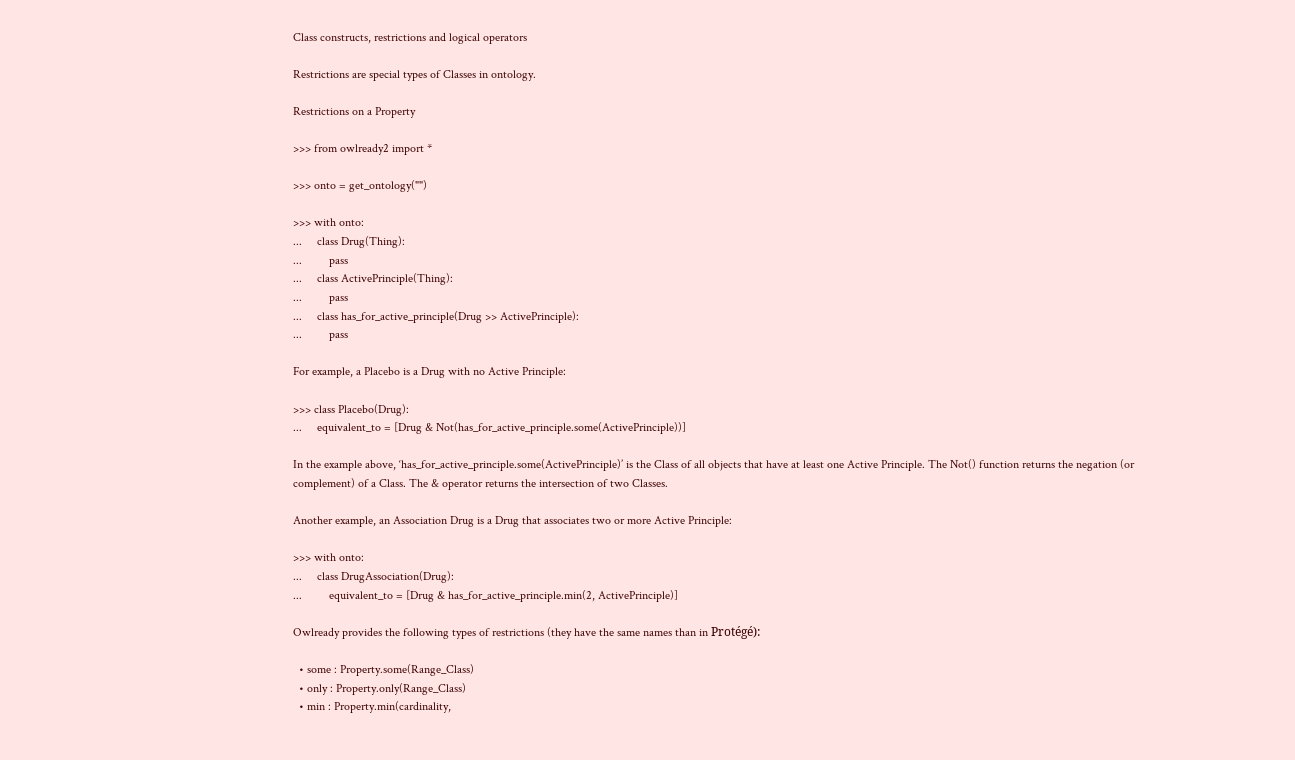Class constructs, restrictions and logical operators

Restrictions are special types of Classes in ontology.

Restrictions on a Property

>>> from owlready2 import *

>>> onto = get_ontology("")

>>> with onto:
...     class Drug(Thing):
...         pass
...     class ActivePrinciple(Thing):
...         pass
...     class has_for_active_principle(Drug >> ActivePrinciple):
...         pass

For example, a Placebo is a Drug with no Active Principle:

>>> class Placebo(Drug):
...     equivalent_to = [Drug & Not(has_for_active_principle.some(ActivePrinciple))]

In the example above, ‘has_for_active_principle.some(ActivePrinciple)’ is the Class of all objects that have at least one Active Principle. The Not() function returns the negation (or complement) of a Class. The & operator returns the intersection of two Classes.

Another example, an Association Drug is a Drug that associates two or more Active Principle:

>>> with onto:
...     class DrugAssociation(Drug):
...         equivalent_to = [Drug & has_for_active_principle.min(2, ActivePrinciple)]

Owlready provides the following types of restrictions (they have the same names than in Protégé):

  • some : Property.some(Range_Class)
  • only : Property.only(Range_Class)
  • min : Property.min(cardinality,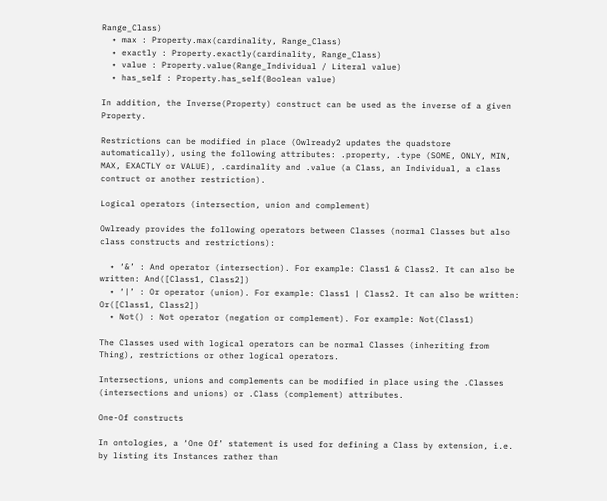Range_Class)
  • max : Property.max(cardinality, Range_Class)
  • exactly : Property.exactly(cardinality, Range_Class)
  • value : Property.value(Range_Individual / Literal value)
  • has_self : Property.has_self(Boolean value)

In addition, the Inverse(Property) construct can be used as the inverse of a given Property.

Restrictions can be modified in place (Owlready2 updates the quadstore automatically), using the following attributes: .property, .type (SOME, ONLY, MIN, MAX, EXACTLY or VALUE), .cardinality and .value (a Class, an Individual, a class contruct or another restriction).

Logical operators (intersection, union and complement)

Owlready provides the following operators between Classes (normal Classes but also class constructs and restrictions):

  • ‘&’ : And operator (intersection). For example: Class1 & Class2. It can also be written: And([Class1, Class2])
  • ‘|’ : Or operator (union). For example: Class1 | Class2. It can also be written: Or([Class1, Class2])
  • Not() : Not operator (negation or complement). For example: Not(Class1)

The Classes used with logical operators can be normal Classes (inheriting from Thing), restrictions or other logical operators.

Intersections, unions and complements can be modified in place using the .Classes (intersections and unions) or .Class (complement) attributes.

One-Of constructs

In ontologies, a ‘One Of’ statement is used for defining a Class by extension, i.e. by listing its Instances rather than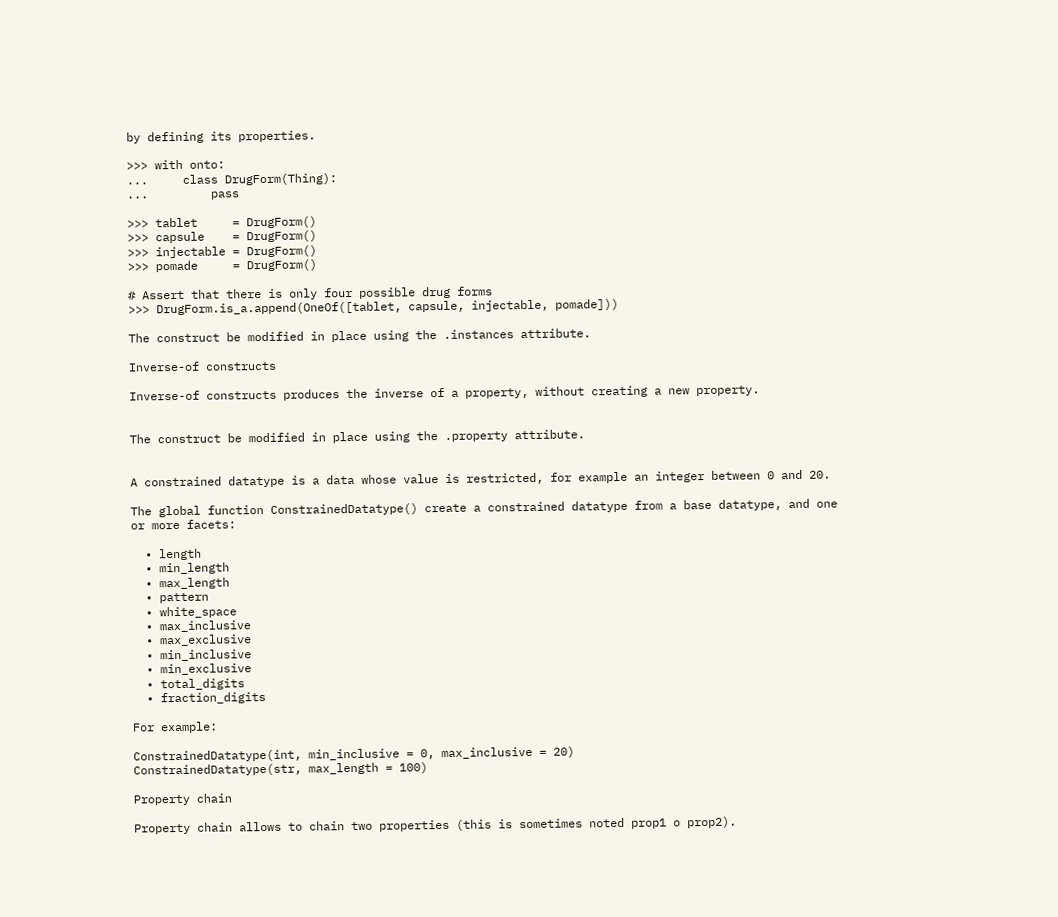by defining its properties.

>>> with onto:
...     class DrugForm(Thing):
...         pass

>>> tablet     = DrugForm()
>>> capsule    = DrugForm()
>>> injectable = DrugForm()
>>> pomade     = DrugForm()

# Assert that there is only four possible drug forms
>>> DrugForm.is_a.append(OneOf([tablet, capsule, injectable, pomade]))

The construct be modified in place using the .instances attribute.

Inverse-of constructs

Inverse-of constructs produces the inverse of a property, without creating a new property.


The construct be modified in place using the .property attribute.


A constrained datatype is a data whose value is restricted, for example an integer between 0 and 20.

The global function ConstrainedDatatype() create a constrained datatype from a base datatype, and one or more facets:

  • length
  • min_length
  • max_length
  • pattern
  • white_space
  • max_inclusive
  • max_exclusive
  • min_inclusive
  • min_exclusive
  • total_digits
  • fraction_digits

For example:

ConstrainedDatatype(int, min_inclusive = 0, max_inclusive = 20)
ConstrainedDatatype(str, max_length = 100)

Property chain

Property chain allows to chain two properties (this is sometimes noted prop1 o prop2).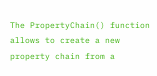The PropertyChain() function allows to create a new property chain from a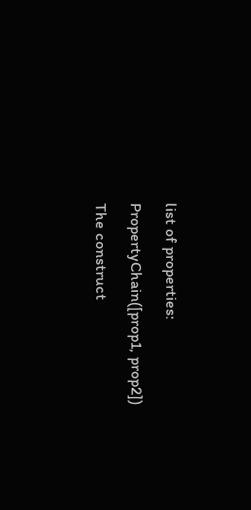list of properties:

PropertyChain([prop1, prop2])

The construct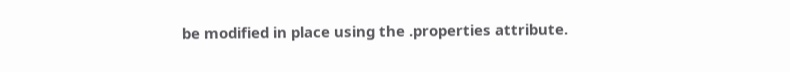be modified in place using the .properties attribute.